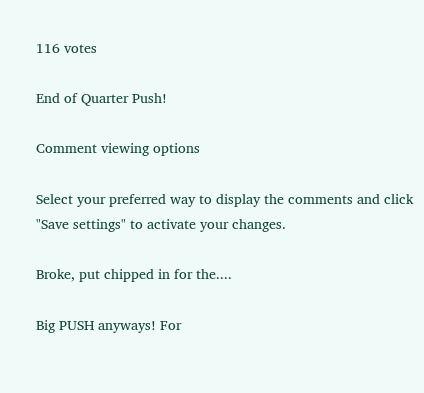116 votes

End of Quarter Push!

Comment viewing options

Select your preferred way to display the comments and click "Save settings" to activate your changes.

Broke, put chipped in for the....

Big PUSH anyways! For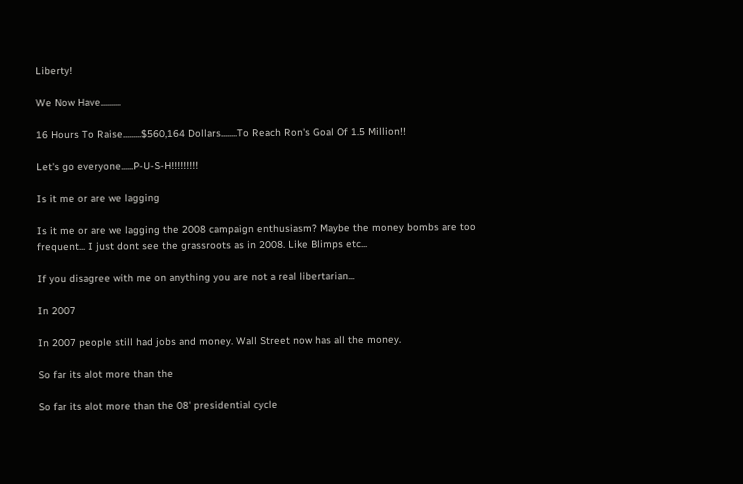Liberty!

We Now Have..........

16 Hours To Raise.........$560,164 Dollars........To Reach Ron's Goal Of 1.5 Million!!

Let's go everyone......P-U-S-H!!!!!!!!!

Is it me or are we lagging

Is it me or are we lagging the 2008 campaign enthusiasm? Maybe the money bombs are too frequent... I just dont see the grassroots as in 2008. Like Blimps etc...

If you disagree with me on anything you are not a real libertarian...

In 2007

In 2007 people still had jobs and money. Wall Street now has all the money.

So far its alot more than the

So far its alot more than the 08' presidential cycle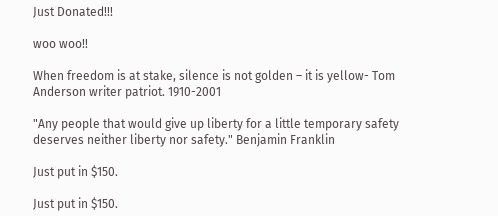Just Donated!!!

woo woo!!

When freedom is at stake, silence is not golden – it is yellow- Tom Anderson writer patriot. 1910-2001

"Any people that would give up liberty for a little temporary safety deserves neither liberty nor safety." Benjamin Franklin

Just put in $150.

Just put in $150.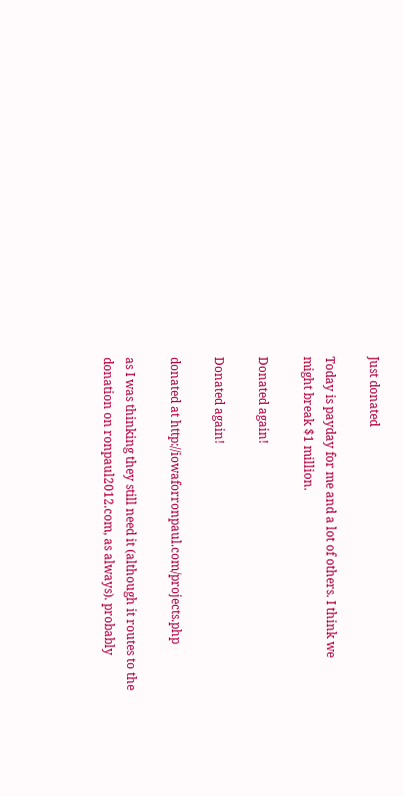Just donated

Today is payday for me and a lot of others. I think we might break $1 million.

Donated again!

Donated again!

donated at http://iowaforronpaul.com/projects.php

as I was thinking they still need it (although it routes to the donation on ronpaul2012.com, as always). probably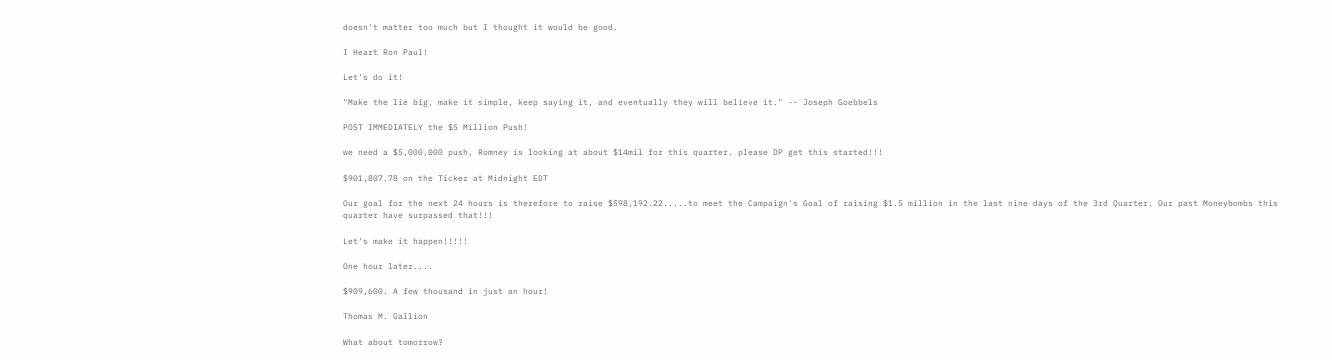doesn't matter too much but I thought it would be good.

I Heart Ron Paul!

Let's do it!

"Make the lie big, make it simple, keep saying it, and eventually they will believe it." -- Joseph Goebbels

POST IMMEDIATELY the $5 Million Push!

we need a $5,000,000 push, Romney is looking at about $14mil for this quarter. please DP get this started!!!

$901,807.78 on the Ticker at Midnight EDT

Our goal for the next 24 hours is therefore to raise $598,192.22.....to meet the Campaign's Goal of raising $1.5 million in the last nine days of the 3rd Quarter. Our past Moneybombs this quarter have surpassed that!!!

Let's make it happen!!!!!

One hour later....

$909,600. A few thousand in just an hour!

Thomas M. Gallion

What about tomorrow?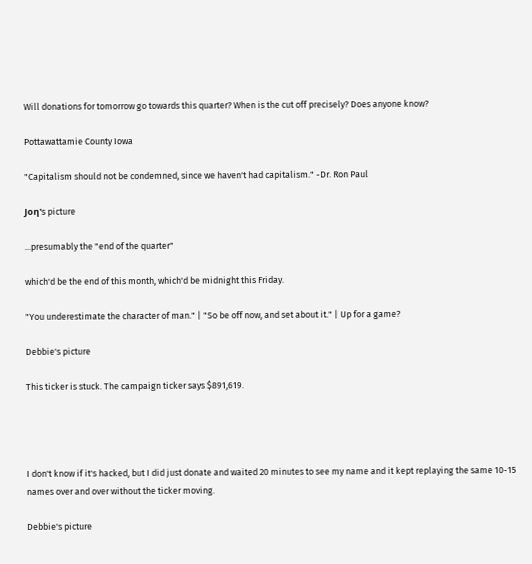Will donations for tomorrow go towards this quarter? When is the cut off precisely? Does anyone know?

Pottawattamie County Iowa

"Capitalism should not be condemned, since we haven't had capitalism." -Dr. Ron Paul

Joη's picture

...presumably the "end of the quarter"

which'd be the end of this month, which'd be midnight this Friday.

"You underestimate the character of man." | "So be off now, and set about it." | Up for a game?

Debbie's picture

This ticker is stuck. The campaign ticker says $891,619.




I don't know if it's hacked, but I did just donate and waited 20 minutes to see my name and it kept replaying the same 10-15 names over and over without the ticker moving.

Debbie's picture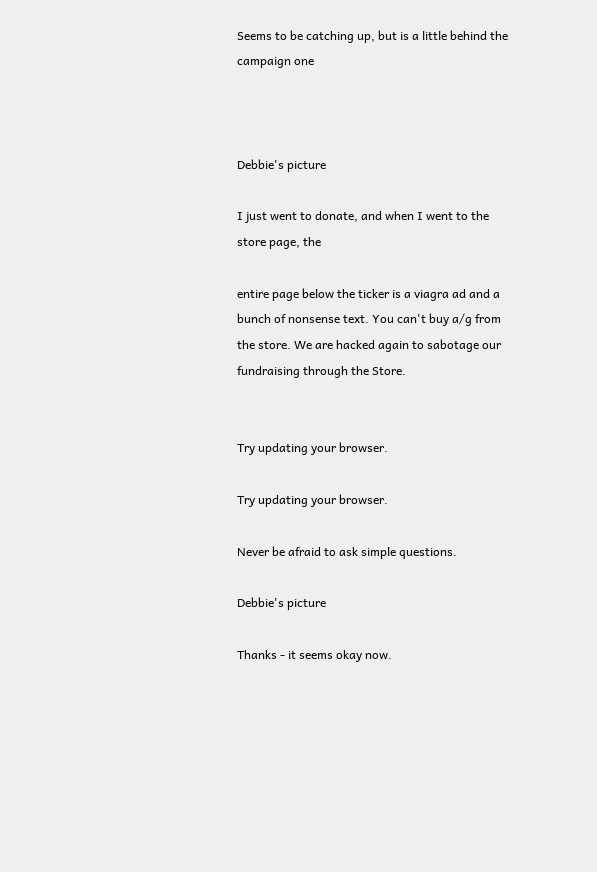Seems to be catching up, but is a little behind the campaign one



Debbie's picture

I just went to donate, and when I went to the store page, the

entire page below the ticker is a viagra ad and a bunch of nonsense text. You can't buy a/g from the store. We are hacked again to sabotage our fundraising through the Store.


Try updating your browser.

Try updating your browser.

Never be afraid to ask simple questions.

Debbie's picture

Thanks - it seems okay now.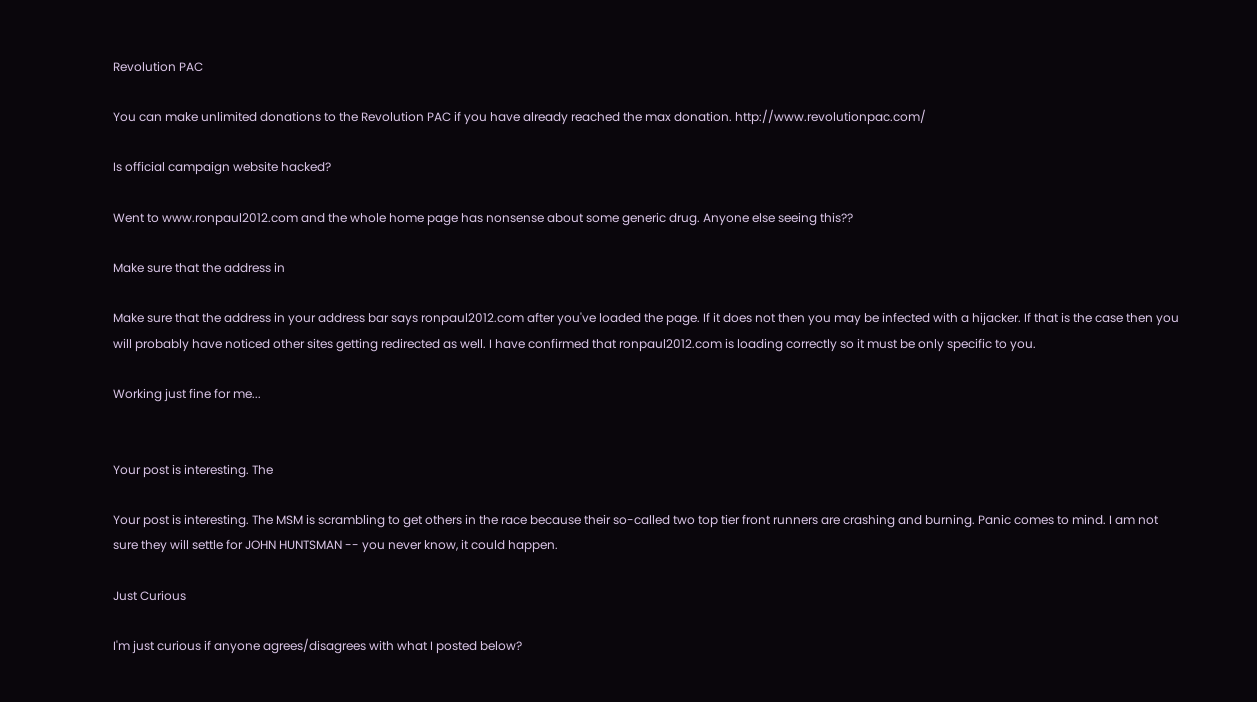Revolution PAC

You can make unlimited donations to the Revolution PAC if you have already reached the max donation. http://www.revolutionpac.com/

Is official campaign website hacked?

Went to www.ronpaul2012.com and the whole home page has nonsense about some generic drug. Anyone else seeing this??

Make sure that the address in

Make sure that the address in your address bar says ronpaul2012.com after you've loaded the page. If it does not then you may be infected with a hijacker. If that is the case then you will probably have noticed other sites getting redirected as well. I have confirmed that ronpaul2012.com is loading correctly so it must be only specific to you.

Working just fine for me...


Your post is interesting. The

Your post is interesting. The MSM is scrambling to get others in the race because their so-called two top tier front runners are crashing and burning. Panic comes to mind. I am not sure they will settle for JOHN HUNTSMAN -- you never know, it could happen.

Just Curious

I'm just curious if anyone agrees/disagrees with what I posted below?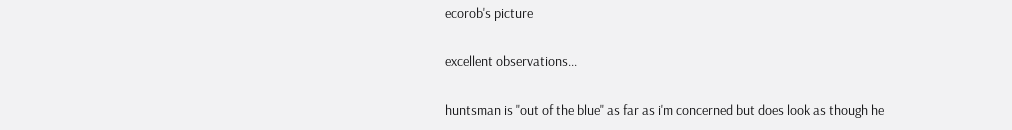ecorob's picture

excellent observations...

huntsman is "out of the blue" as far as i'm concerned but does look as though he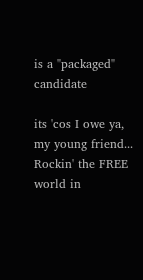is a "packaged" candidate

its 'cos I owe ya, my young friend...
Rockin' the FREE world in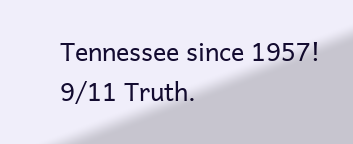Tennessee since 1957!
9/11 Truth.